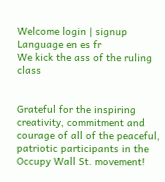Welcome login | signup
Language en es fr
We kick the ass of the ruling class


Grateful for the inspiring creativity, commitment and courage of all of the peaceful, patriotic participants in the Occupy Wall St. movement!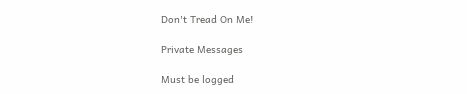Don't Tread On Me!

Private Messages

Must be logged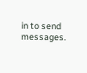in to send messages.